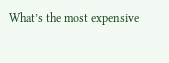What’s the most expensive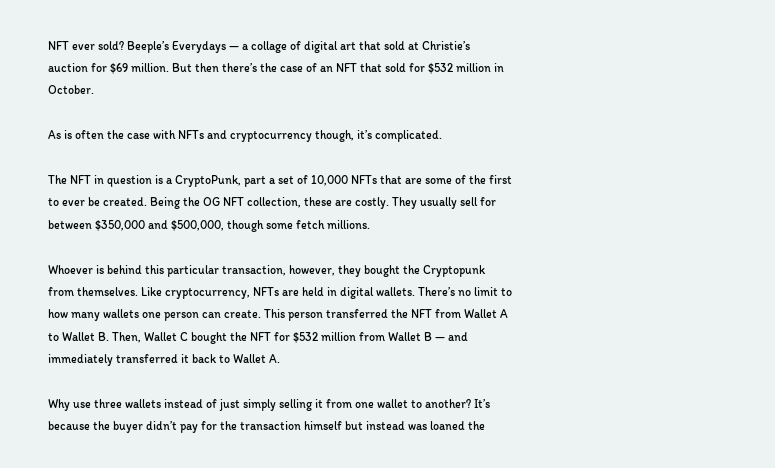NFT ever sold? Beeple’s Everydays — a collage of digital art that sold at Christie’s auction for $69 million. But then there’s the case of an NFT that sold for $532 million in October.

As is often the case with NFTs and cryptocurrency though, it’s complicated.

The NFT in question is a CryptoPunk, part a set of 10,000 NFTs that are some of the first to ever be created. Being the OG NFT collection, these are costly. They usually sell for between $350,000 and $500,000, though some fetch millions.

Whoever is behind this particular transaction, however, they bought the Cryptopunk from themselves. Like cryptocurrency, NFTs are held in digital wallets. There’s no limit to how many wallets one person can create. This person transferred the NFT from Wallet A to Wallet B. Then, Wallet C bought the NFT for $532 million from Wallet B — and immediately transferred it back to Wallet A.

Why use three wallets instead of just simply selling it from one wallet to another? It’s because the buyer didn’t pay for the transaction himself but instead was loaned the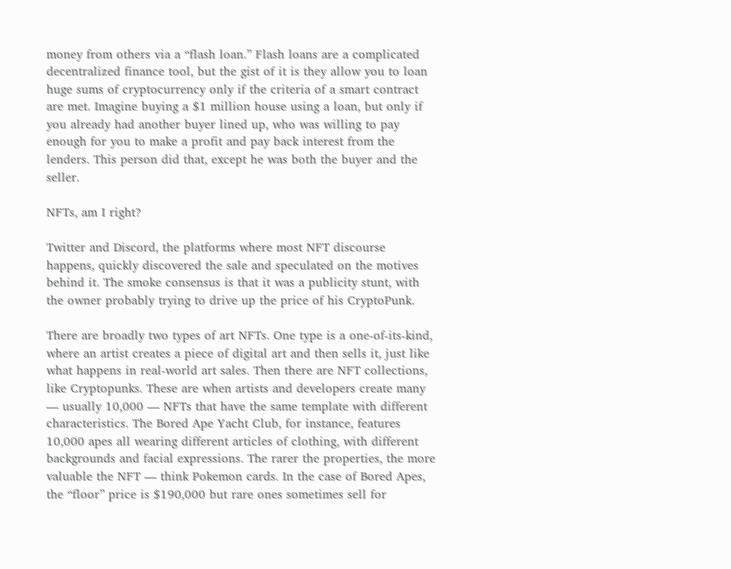money from others via a “flash loan.” Flash loans are a complicated decentralized finance tool, but the gist of it is they allow you to loan huge sums of cryptocurrency only if the criteria of a smart contract are met. Imagine buying a $1 million house using a loan, but only if you already had another buyer lined up, who was willing to pay enough for you to make a profit and pay back interest from the lenders. This person did that, except he was both the buyer and the seller.

NFTs, am I right?

Twitter and Discord, the platforms where most NFT discourse happens, quickly discovered the sale and speculated on the motives behind it. The smoke consensus is that it was a publicity stunt, with the owner probably trying to drive up the price of his CryptoPunk.

There are broadly two types of art NFTs. One type is a one-of-its-kind, where an artist creates a piece of digital art and then sells it, just like what happens in real-world art sales. Then there are NFT collections, like Cryptopunks. These are when artists and developers create many — usually 10,000 — NFTs that have the same template with different characteristics. The Bored Ape Yacht Club, for instance, features 10,000 apes all wearing different articles of clothing, with different backgrounds and facial expressions. The rarer the properties, the more valuable the NFT — think Pokemon cards. In the case of Bored Apes, the “floor” price is $190,000 but rare ones sometimes sell for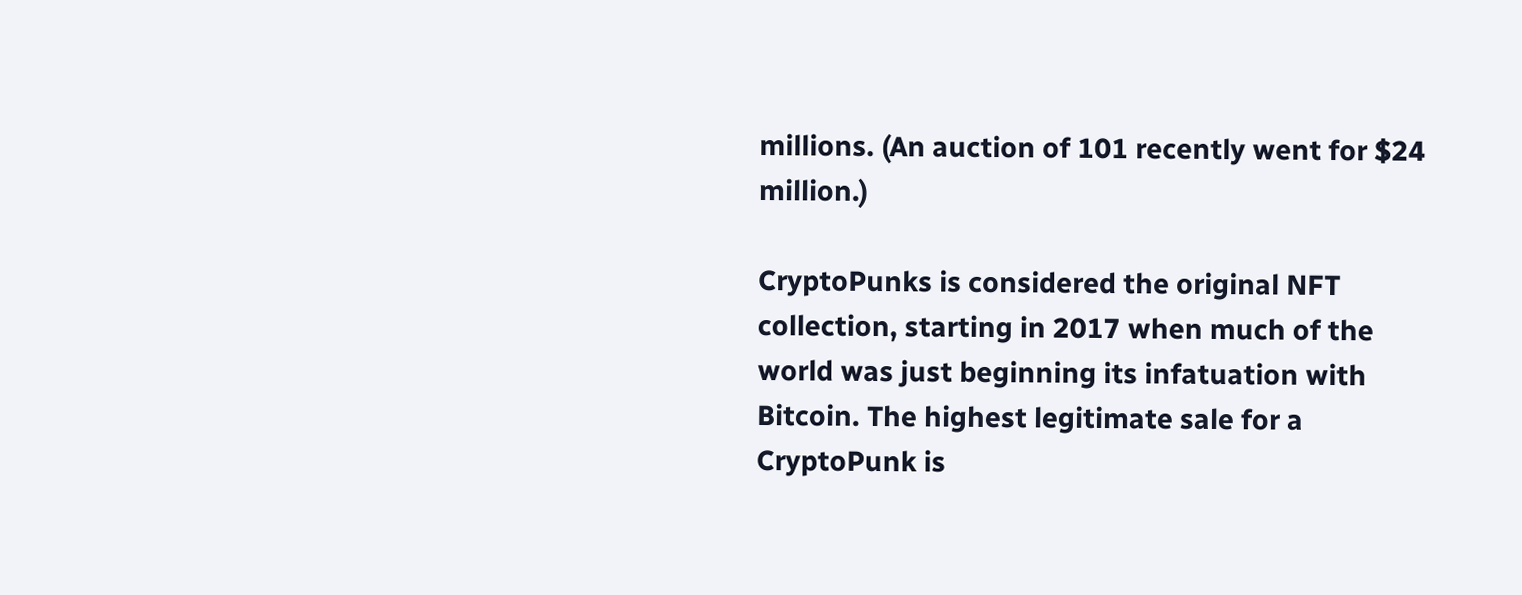millions. (An auction of 101 recently went for $24 million.)

CryptoPunks is considered the original NFT collection, starting in 2017 when much of the world was just beginning its infatuation with Bitcoin. The highest legitimate sale for a CryptoPunk is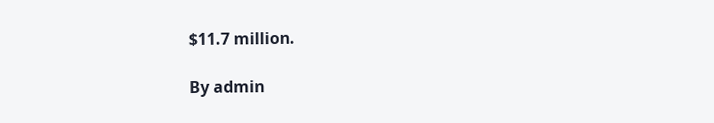$11.7 million.

By admin